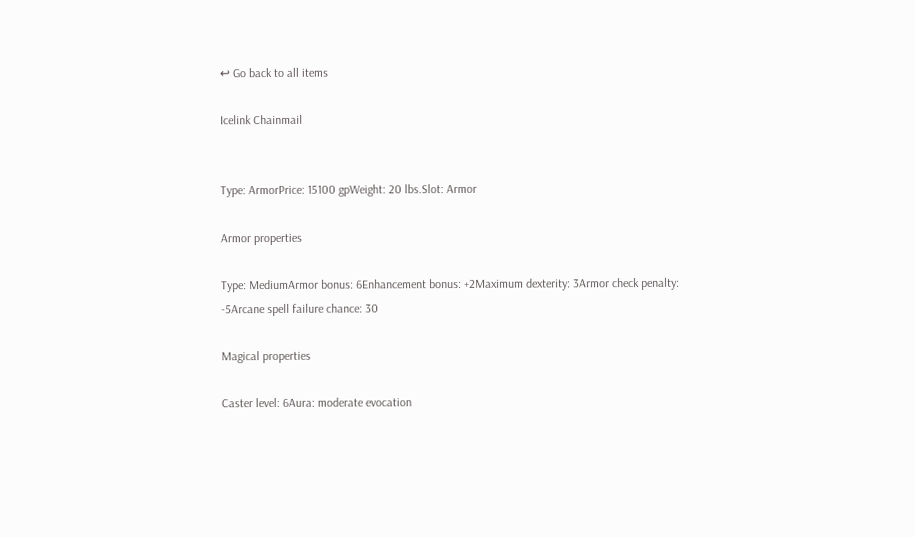↩ Go back to all items

Icelink Chainmail


Type: ArmorPrice: 15100 gpWeight: 20 lbs.Slot: Armor

Armor properties

Type: MediumArmor bonus: 6Enhancement bonus: +2Maximum dexterity: 3Armor check penalty: -5Arcane spell failure chance: 30

Magical properties

Caster level: 6Aura: moderate evocation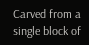Carved from a single block of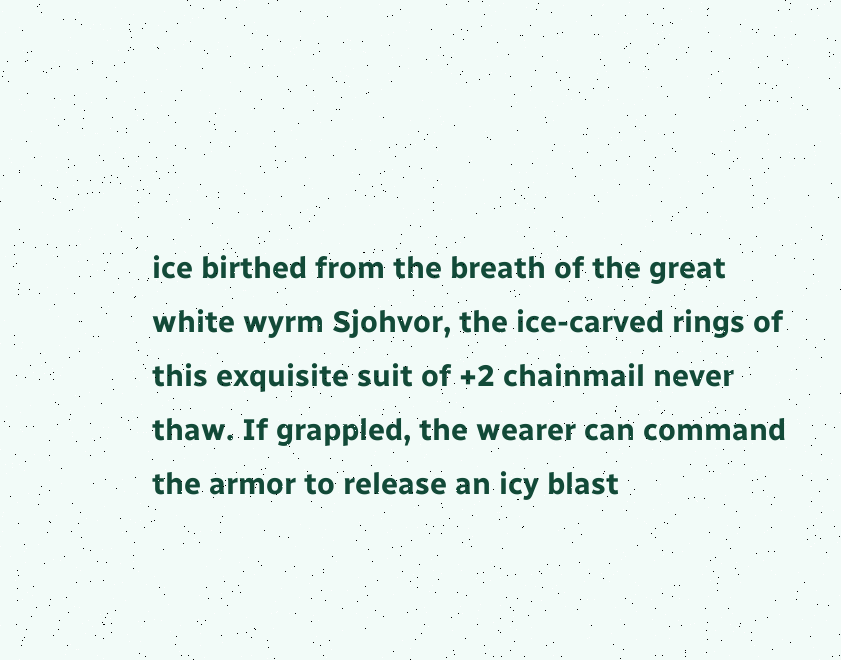ice birthed from the breath of the great white wyrm Sjohvor, the ice-carved rings of this exquisite suit of +2 chainmail never thaw. If grappled, the wearer can command the armor to release an icy blast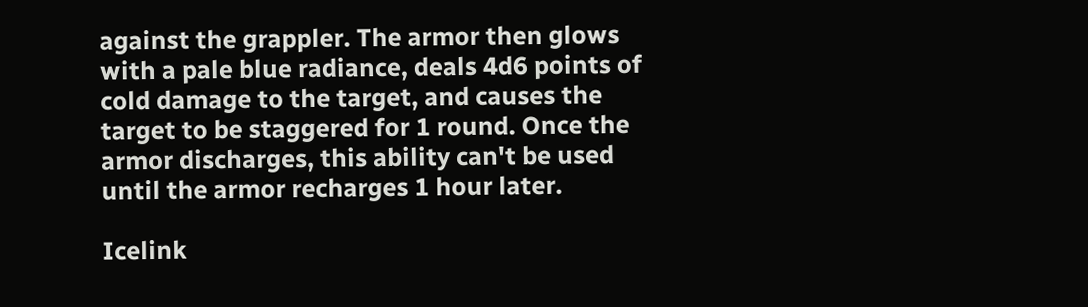against the grappler. The armor then glows with a pale blue radiance, deals 4d6 points of cold damage to the target, and causes the target to be staggered for 1 round. Once the armor discharges, this ability can't be used until the armor recharges 1 hour later.

Icelink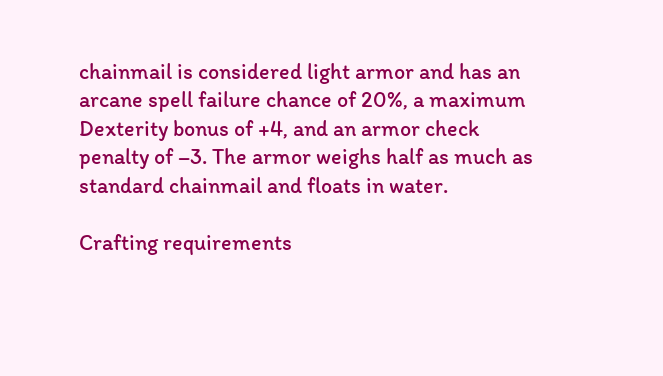chainmail is considered light armor and has an arcane spell failure chance of 20%, a maximum Dexterity bonus of +4, and an armor check penalty of –3. The armor weighs half as much as standard chainmail and floats in water.

Crafting requirements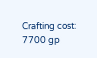Crafting cost: 7700 gp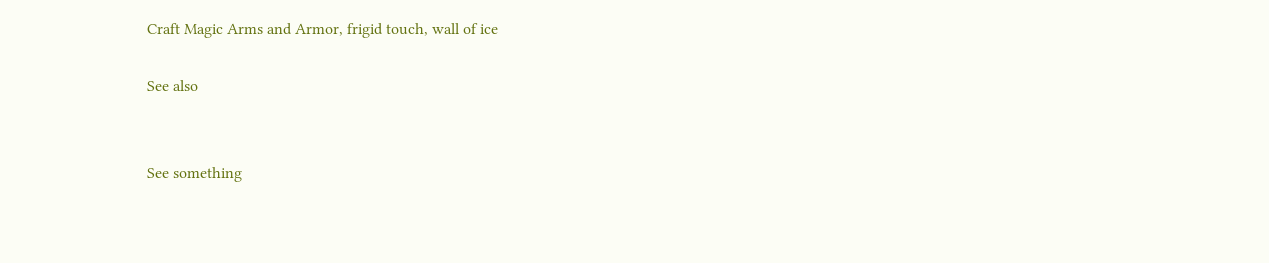Craft Magic Arms and Armor, frigid touch, wall of ice

See also


See something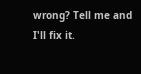wrong? Tell me and I'll fix it.